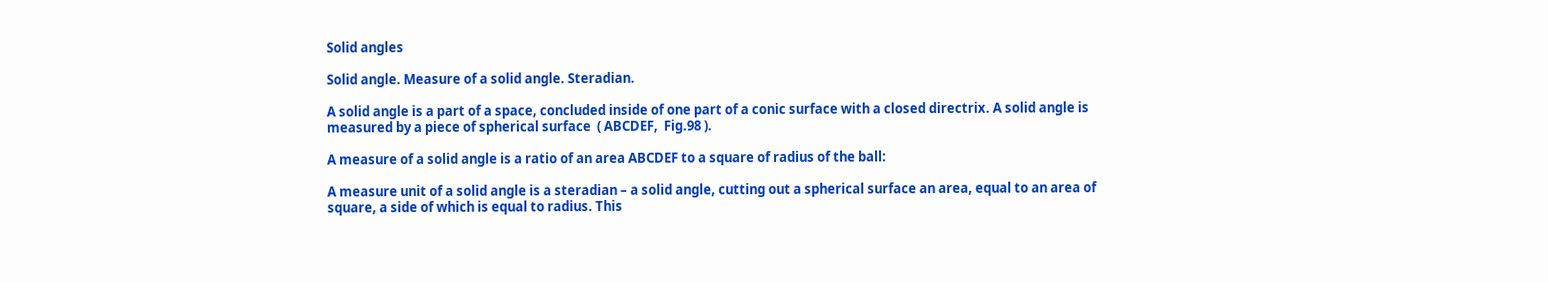Solid angles

Solid angle. Measure of a solid angle. Steradian.

A solid angle is a part of a space, concluded inside of one part of a conic surface with a closed directrix. A solid angle is measured by a piece of spherical surface  ( ABCDEF,  Fig.98 ).

A measure of a solid angle is a ratio of an area ABCDEF to a square of radius of the ball:

A measure unit of a solid angle is a steradian – a solid angle, cutting out a spherical surface an area, equal to an area of square, a side of which is equal to radius. This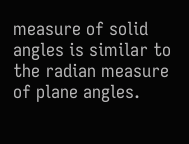measure of solid angles is similar to the radian measure of plane angles.